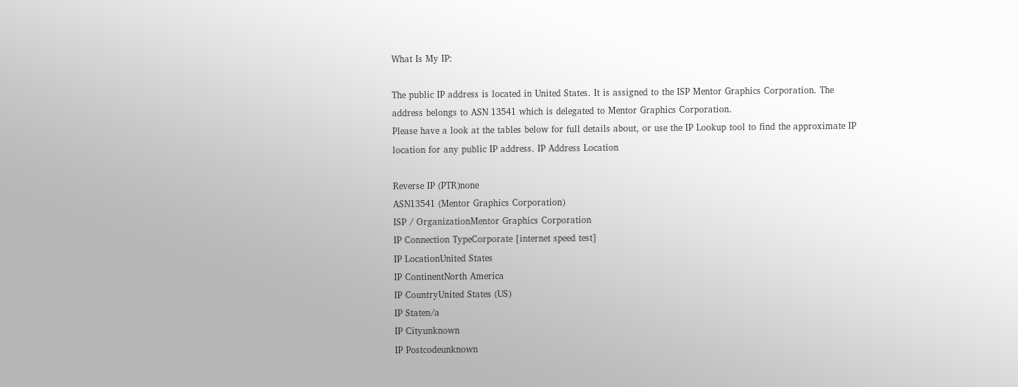What Is My IP:

The public IP address is located in United States. It is assigned to the ISP Mentor Graphics Corporation. The address belongs to ASN 13541 which is delegated to Mentor Graphics Corporation.
Please have a look at the tables below for full details about, or use the IP Lookup tool to find the approximate IP location for any public IP address. IP Address Location

Reverse IP (PTR)none
ASN13541 (Mentor Graphics Corporation)
ISP / OrganizationMentor Graphics Corporation
IP Connection TypeCorporate [internet speed test]
IP LocationUnited States
IP ContinentNorth America
IP CountryUnited States (US)
IP Staten/a
IP Cityunknown
IP Postcodeunknown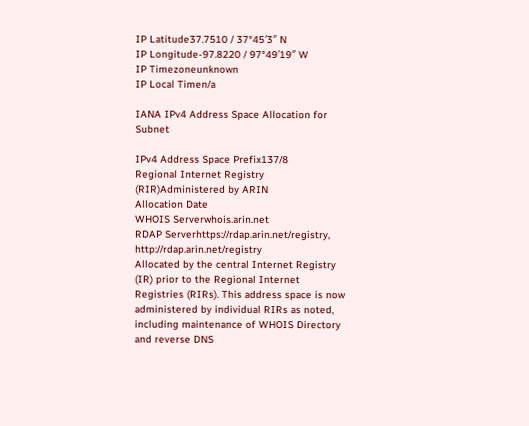IP Latitude37.7510 / 37°45′3″ N
IP Longitude-97.8220 / 97°49′19″ W
IP Timezoneunknown
IP Local Timen/a

IANA IPv4 Address Space Allocation for Subnet

IPv4 Address Space Prefix137/8
Regional Internet Registry (RIR)Administered by ARIN
Allocation Date
WHOIS Serverwhois.arin.net
RDAP Serverhttps://rdap.arin.net/registry, http://rdap.arin.net/registry
Allocated by the central Internet Registry (IR) prior to the Regional Internet Registries (RIRs). This address space is now administered by individual RIRs as noted, including maintenance of WHOIS Directory and reverse DNS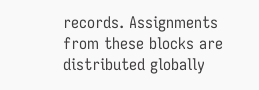records. Assignments from these blocks are distributed globally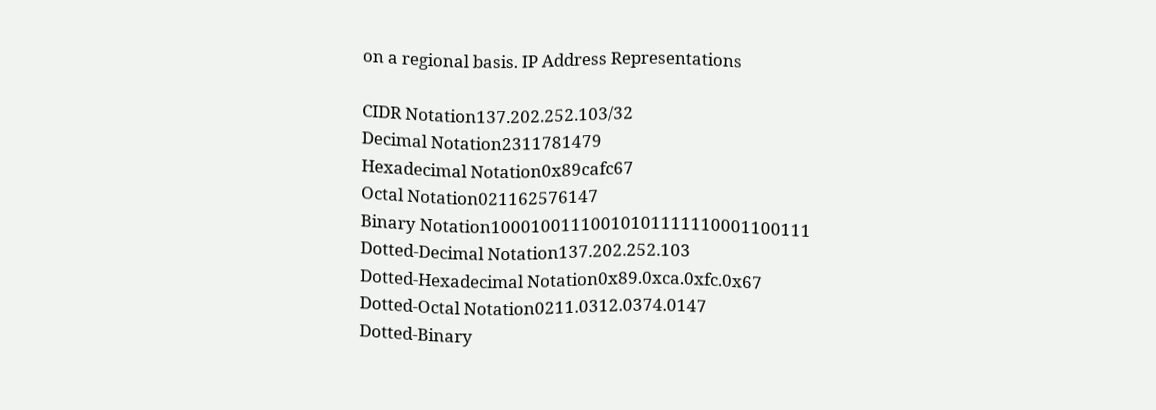on a regional basis. IP Address Representations

CIDR Notation137.202.252.103/32
Decimal Notation2311781479
Hexadecimal Notation0x89cafc67
Octal Notation021162576147
Binary Notation10001001110010101111110001100111
Dotted-Decimal Notation137.202.252.103
Dotted-Hexadecimal Notation0x89.0xca.0xfc.0x67
Dotted-Octal Notation0211.0312.0374.0147
Dotted-Binary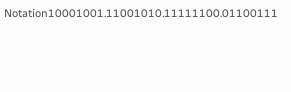Notation10001001.11001010.11111100.01100111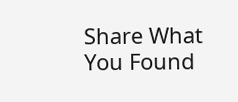Share What You Found